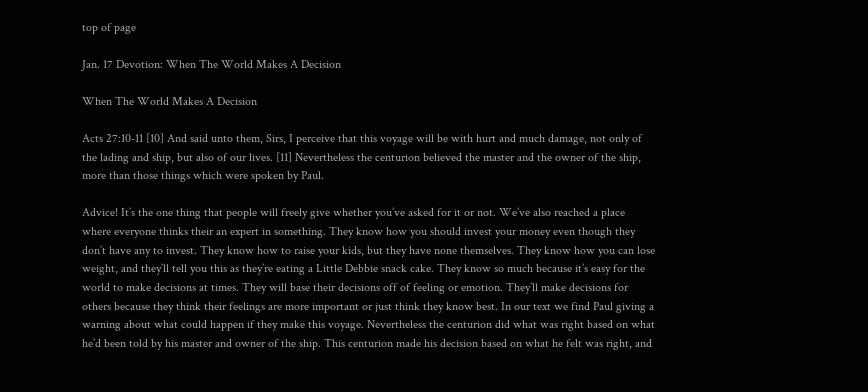top of page

Jan. 17 Devotion: When The World Makes A Decision

When The World Makes A Decision

Acts 27:10-11 [10] And said unto them, Sirs, I perceive that this voyage will be with hurt and much damage, not only of the lading and ship, but also of our lives. [11] Nevertheless the centurion believed the master and the owner of the ship, more than those things which were spoken by Paul.

Advice! It’s the one thing that people will freely give whether you’ve asked for it or not. We’ve also reached a place where everyone thinks their an expert in something. They know how you should invest your money even though they don’t have any to invest. They know how to raise your kids, but they have none themselves. They know how you can lose weight, and they’ll tell you this as they’re eating a Little Debbie snack cake. They know so much because it’s easy for the world to make decisions at times. They will base their decisions off of feeling or emotion. They’ll make decisions for others because they think their feelings are more important or just think they know best. In our text we find Paul giving a warning about what could happen if they make this voyage. Nevertheless the centurion did what was right based on what he’d been told by his master and owner of the ship. This centurion made his decision based on what he felt was right, and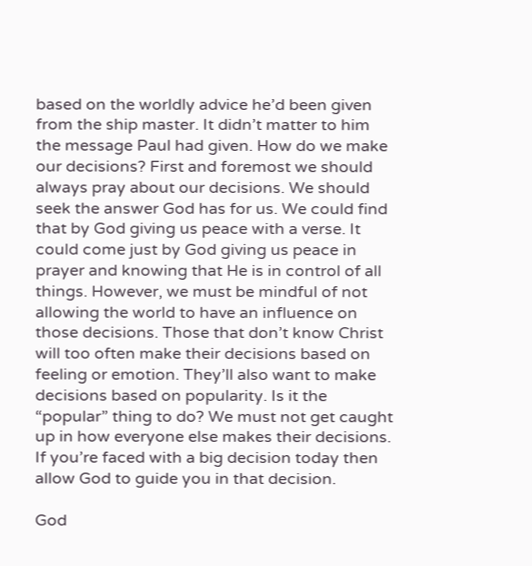based on the worldly advice he’d been given from the ship master. It didn’t matter to him the message Paul had given. How do we make our decisions? First and foremost we should always pray about our decisions. We should seek the answer God has for us. We could find that by God giving us peace with a verse. It could come just by God giving us peace in prayer and knowing that He is in control of all things. However, we must be mindful of not allowing the world to have an influence on those decisions. Those that don’t know Christ will too often make their decisions based on feeling or emotion. They’ll also want to make decisions based on popularity. Is it the “popular” thing to do? We must not get caught up in how everyone else makes their decisions. If you’re faced with a big decision today then allow God to guide you in that decision.

God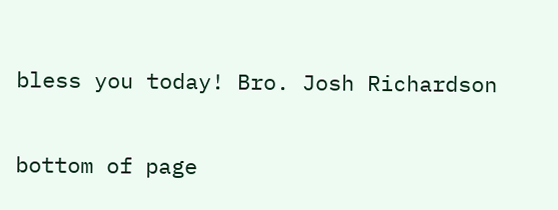bless you today! Bro. Josh Richardson


bottom of page